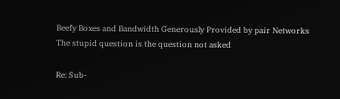Beefy Boxes and Bandwidth Generously Provided by pair Networks
The stupid question is the question not asked

Re: Sub-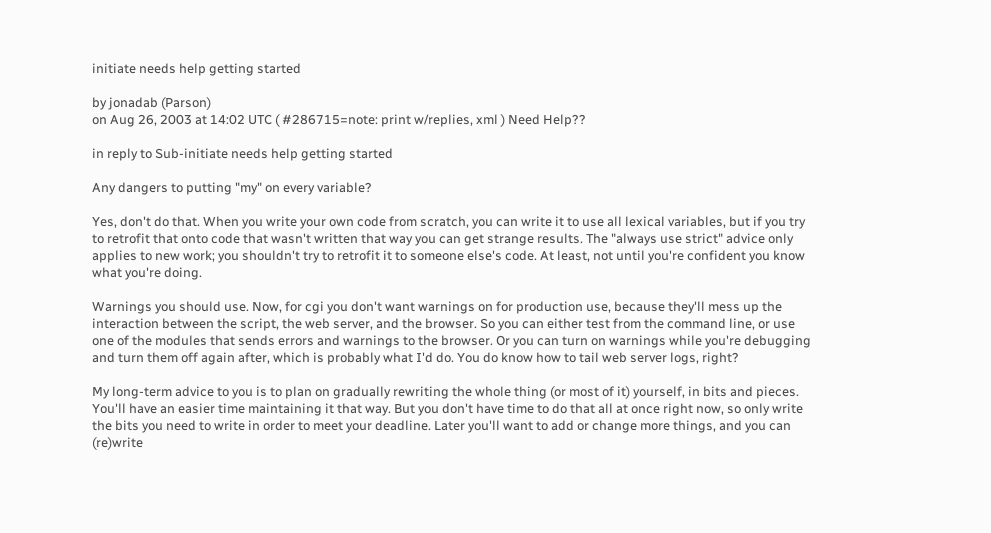initiate needs help getting started

by jonadab (Parson)
on Aug 26, 2003 at 14:02 UTC ( #286715=note: print w/replies, xml ) Need Help??

in reply to Sub-initiate needs help getting started

Any dangers to putting "my" on every variable?

Yes, don't do that. When you write your own code from scratch, you can write it to use all lexical variables, but if you try to retrofit that onto code that wasn't written that way you can get strange results. The "always use strict" advice only applies to new work; you shouldn't try to retrofit it to someone else's code. At least, not until you're confident you know what you're doing.

Warnings you should use. Now, for cgi you don't want warnings on for production use, because they'll mess up the interaction between the script, the web server, and the browser. So you can either test from the command line, or use one of the modules that sends errors and warnings to the browser. Or you can turn on warnings while you're debugging and turn them off again after, which is probably what I'd do. You do know how to tail web server logs, right?

My long-term advice to you is to plan on gradually rewriting the whole thing (or most of it) yourself, in bits and pieces. You'll have an easier time maintaining it that way. But you don't have time to do that all at once right now, so only write the bits you need to write in order to meet your deadline. Later you'll want to add or change more things, and you can (re)write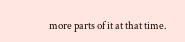more parts of it at that time.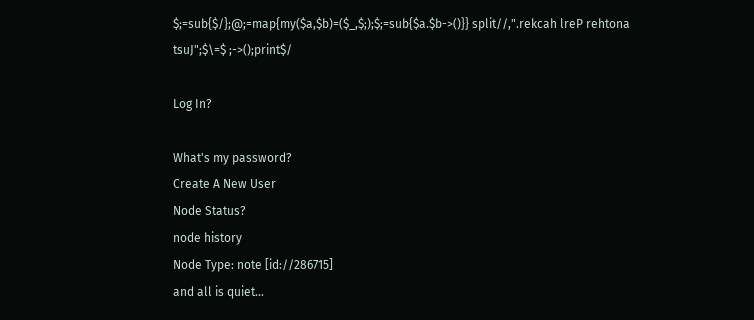$;=sub{$/};@;=map{my($a,$b)=($_,$;);$;=sub{$a.$b->()}} split//,".rekcah lreP rehtona tsuJ";$\=$ ;->();print$/

Log In?

What's my password?
Create A New User
Node Status?
node history
Node Type: note [id://286715]
and all is quiet...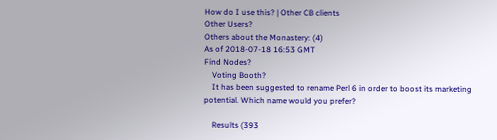How do I use this? | Other CB clients
Other Users?
Others about the Monastery: (4)
As of 2018-07-18 16:53 GMT
Find Nodes?
    Voting Booth?
    It has been suggested to rename Perl 6 in order to boost its marketing potential. Which name would you prefer?

    Results (393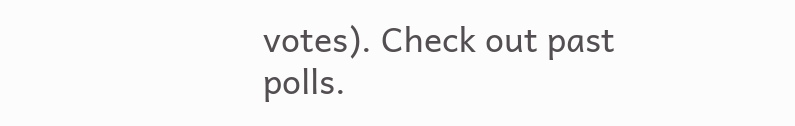votes). Check out past polls.